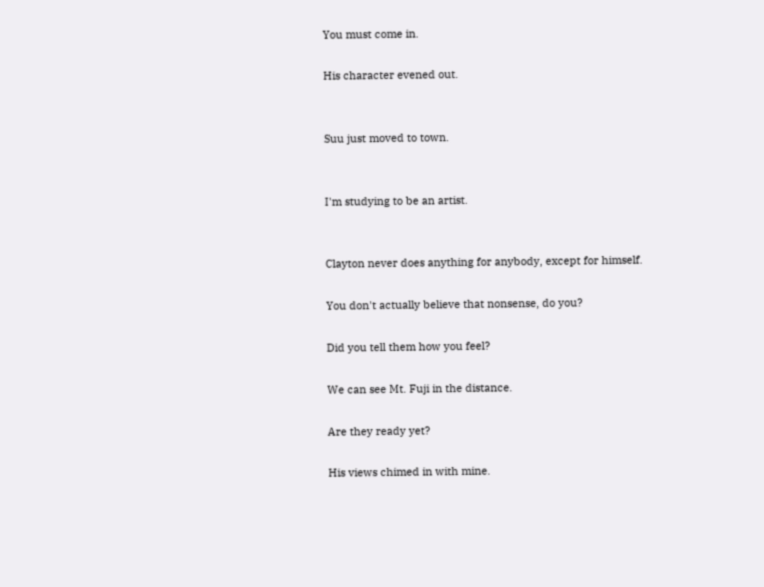You must come in.

His character evened out.


Suu just moved to town.


I'm studying to be an artist.


Clayton never does anything for anybody, except for himself.

You don't actually believe that nonsense, do you?

Did you tell them how you feel?

We can see Mt. Fuji in the distance.

Are they ready yet?

His views chimed in with mine.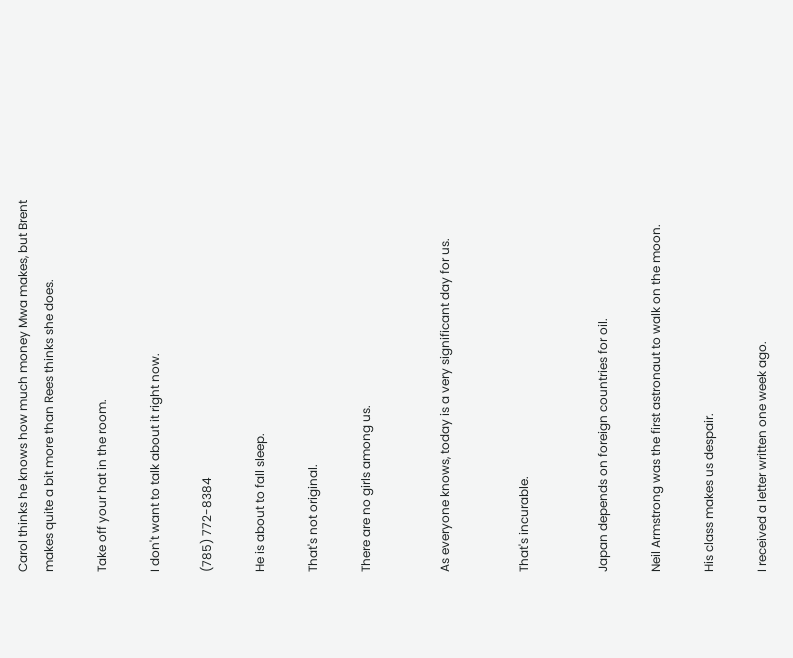Carol thinks he knows how much money Mwa makes, but Brent makes quite a bit more than Rees thinks she does.

Take off your hat in the room.

I don't want to talk about it right now.

(785) 772-8384

He is about to fall sleep.

That's not original.

There are no girls among us.


As everyone knows, today is a very significant day for us.


That's incurable.


Japan depends on foreign countries for oil.

Neil Armstrong was the first astronaut to walk on the moon.

His class makes us despair.

I received a letter written one week ago.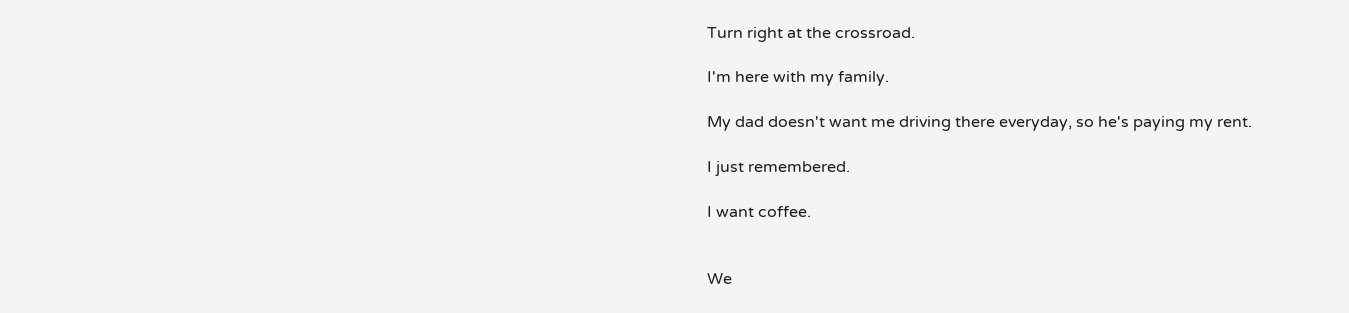Turn right at the crossroad.

I'm here with my family.

My dad doesn't want me driving there everyday, so he's paying my rent.

I just remembered.

I want coffee.


We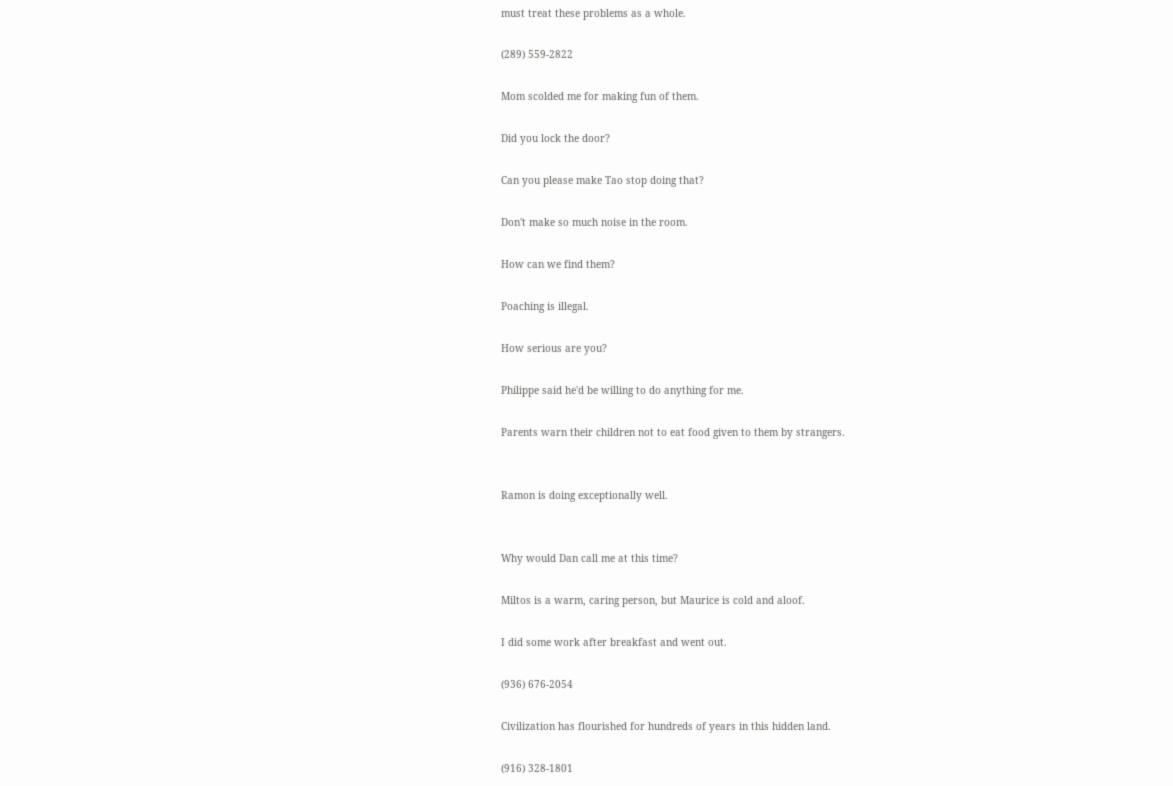must treat these problems as a whole.

(289) 559-2822

Mom scolded me for making fun of them.

Did you lock the door?

Can you please make Tao stop doing that?

Don't make so much noise in the room.

How can we find them?

Poaching is illegal.

How serious are you?

Philippe said he'd be willing to do anything for me.

Parents warn their children not to eat food given to them by strangers.


Ramon is doing exceptionally well.


Why would Dan call me at this time?

Miltos is a warm, caring person, but Maurice is cold and aloof.

I did some work after breakfast and went out.

(936) 676-2054

Civilization has flourished for hundreds of years in this hidden land.

(916) 328-1801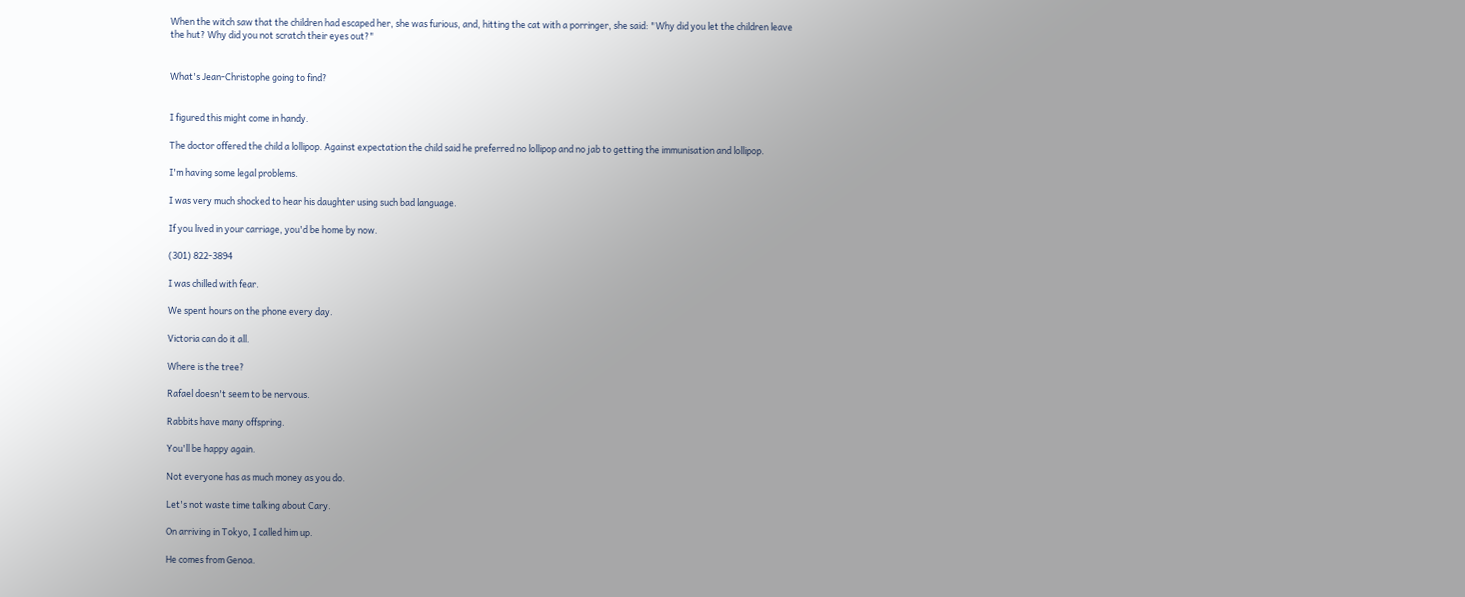When the witch saw that the children had escaped her, she was furious, and, hitting the cat with a porringer, she said: "Why did you let the children leave the hut? Why did you not scratch their eyes out?"


What's Jean-Christophe going to find?


I figured this might come in handy.

The doctor offered the child a lollipop. Against expectation the child said he preferred no lollipop and no jab to getting the immunisation and lollipop.

I'm having some legal problems.

I was very much shocked to hear his daughter using such bad language.

If you lived in your carriage, you'd be home by now.

(301) 822-3894

I was chilled with fear.

We spent hours on the phone every day.

Victoria can do it all.

Where is the tree?

Rafael doesn't seem to be nervous.

Rabbits have many offspring.

You'll be happy again.

Not everyone has as much money as you do.

Let's not waste time talking about Cary.

On arriving in Tokyo, I called him up.

He comes from Genoa.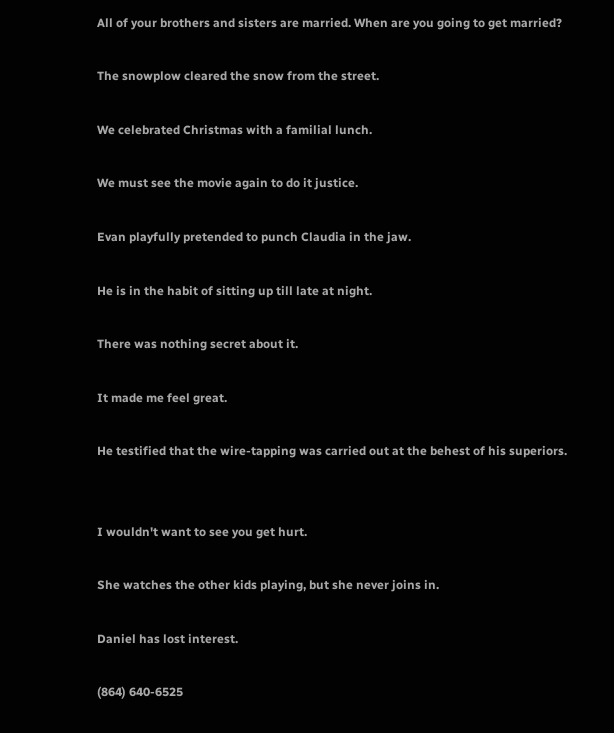All of your brothers and sisters are married. When are you going to get married?

The snowplow cleared the snow from the street.

We celebrated Christmas with a familial lunch.

We must see the movie again to do it justice.

Evan playfully pretended to punch Claudia in the jaw.

He is in the habit of sitting up till late at night.

There was nothing secret about it.

It made me feel great.

He testified that the wire-tapping was carried out at the behest of his superiors.


I wouldn't want to see you get hurt.

She watches the other kids playing, but she never joins in.

Daniel has lost interest.

(864) 640-6525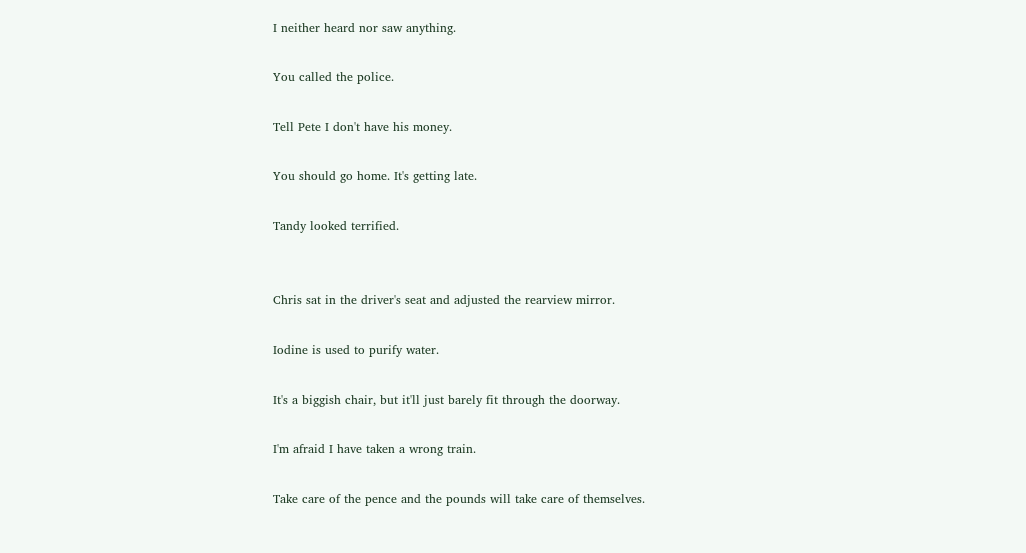I neither heard nor saw anything.

You called the police.

Tell Pete I don't have his money.

You should go home. It's getting late.

Tandy looked terrified.


Chris sat in the driver's seat and adjusted the rearview mirror.

Iodine is used to purify water.

It's a biggish chair, but it'll just barely fit through the doorway.

I'm afraid I have taken a wrong train.

Take care of the pence and the pounds will take care of themselves.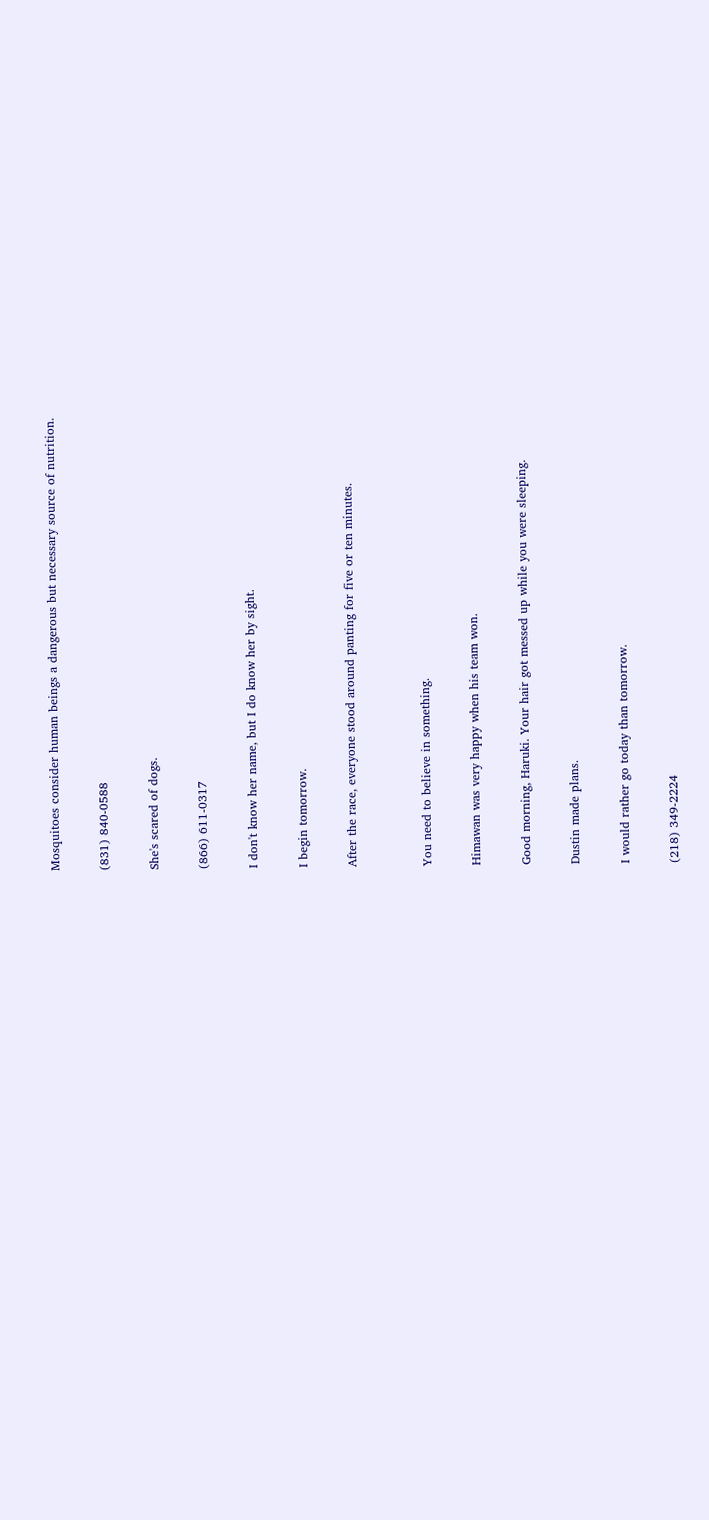Mosquitoes consider human beings a dangerous but necessary source of nutrition.

(831) 840-0588

She's scared of dogs.

(866) 611-0317

I don't know her name, but I do know her by sight.

I begin tomorrow.

After the race, everyone stood around panting for five or ten minutes.


You need to believe in something.

Himawan was very happy when his team won.

Good morning, Haruki. Your hair got messed up while you were sleeping.

Dustin made plans.

I would rather go today than tomorrow.

(218) 349-2224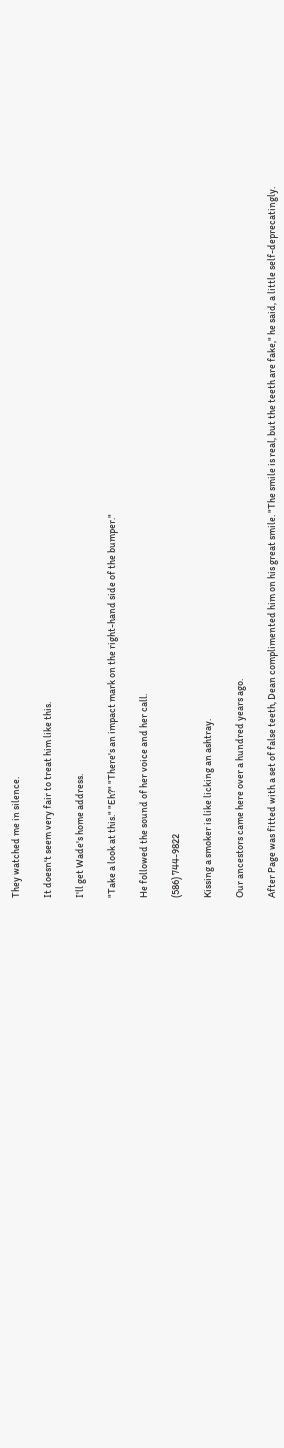They watched me in silence.

It doesn't seem very fair to treat him like this.

I'll get Wade's home address.

"Take a look at this." "Eh?" "There's an impact mark on the right-hand side of the bumper."

He followed the sound of her voice and her call.

(586) 744-9822

Kissing a smoker is like licking an ashtray.

Our ancestors came here over a hundred years ago.

After Page was fitted with a set of false teeth, Dean complimented him on his great smile. "The smile is real, but the teeth are fake," he said, a little self-deprecatingly.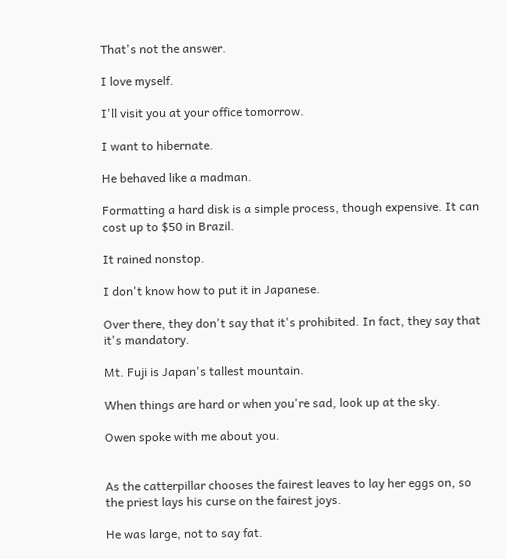That's not the answer.

I love myself.

I'll visit you at your office tomorrow.

I want to hibernate.

He behaved like a madman.

Formatting a hard disk is a simple process, though expensive. It can cost up to $50 in Brazil.

It rained nonstop.

I don't know how to put it in Japanese.

Over there, they don't say that it's prohibited. In fact, they say that it's mandatory.

Mt. Fuji is Japan's tallest mountain.

When things are hard or when you're sad, look up at the sky.

Owen spoke with me about you.


As the catterpillar chooses the fairest leaves to lay her eggs on, so the priest lays his curse on the fairest joys.

He was large, not to say fat.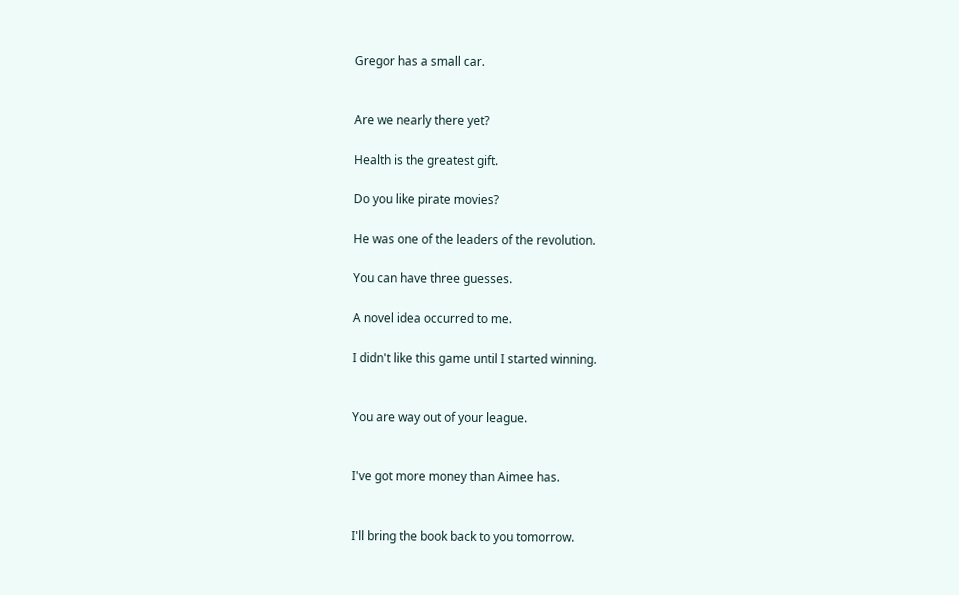Gregor has a small car.


Are we nearly there yet?

Health is the greatest gift.

Do you like pirate movies?

He was one of the leaders of the revolution.

You can have three guesses.

A novel idea occurred to me.

I didn't like this game until I started winning.


You are way out of your league.


I've got more money than Aimee has.


I'll bring the book back to you tomorrow.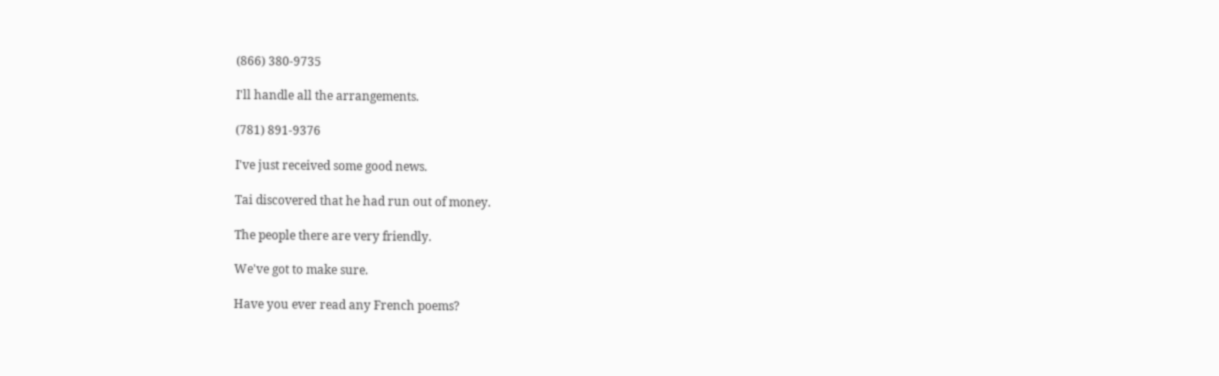(866) 380-9735

I'll handle all the arrangements.

(781) 891-9376

I've just received some good news.

Tai discovered that he had run out of money.

The people there are very friendly.

We've got to make sure.

Have you ever read any French poems?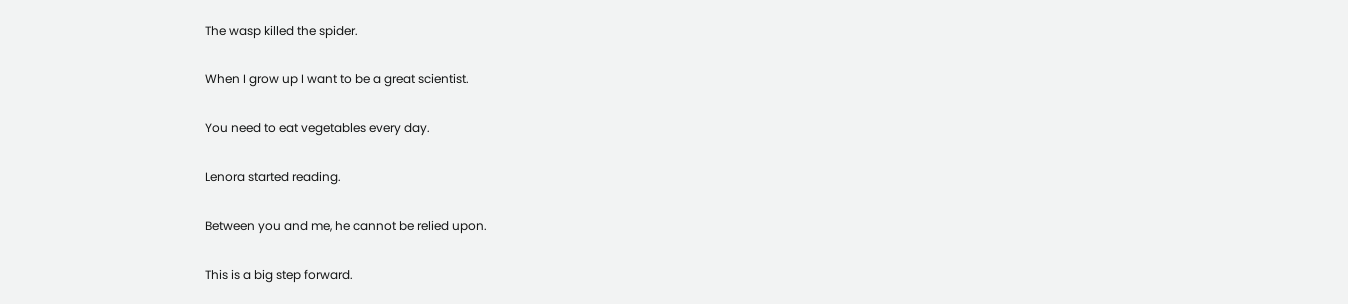The wasp killed the spider.

When I grow up I want to be a great scientist.

You need to eat vegetables every day.

Lenora started reading.

Between you and me, he cannot be relied upon.

This is a big step forward.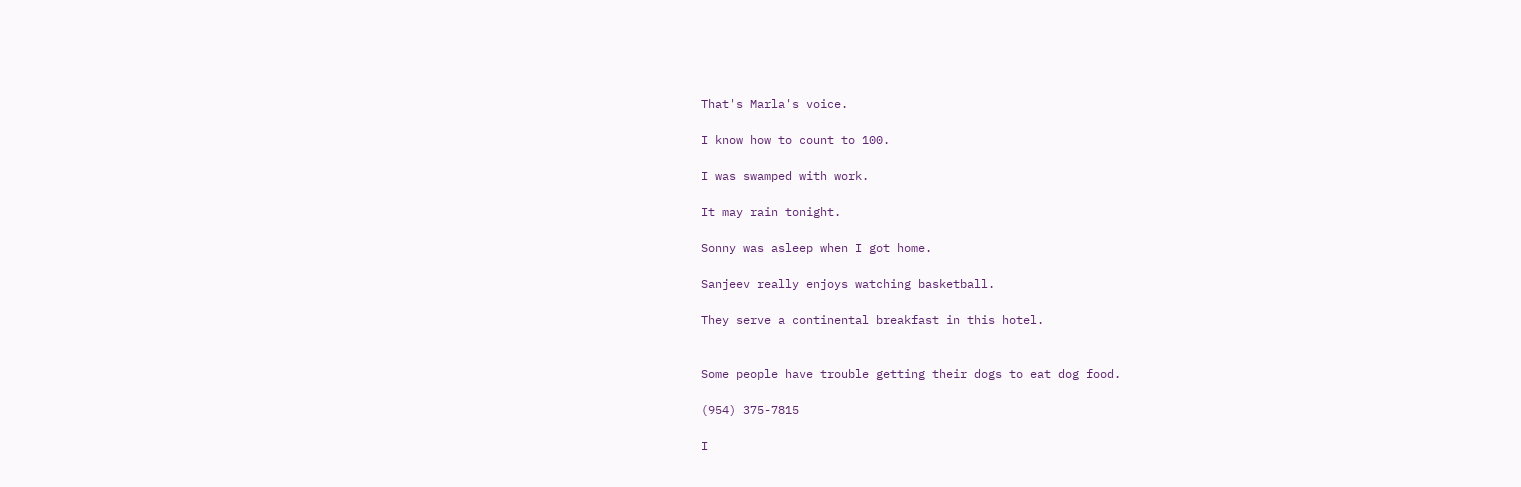That's Marla's voice.

I know how to count to 100.

I was swamped with work.

It may rain tonight.

Sonny was asleep when I got home.

Sanjeev really enjoys watching basketball.

They serve a continental breakfast in this hotel.


Some people have trouble getting their dogs to eat dog food.

(954) 375-7815

I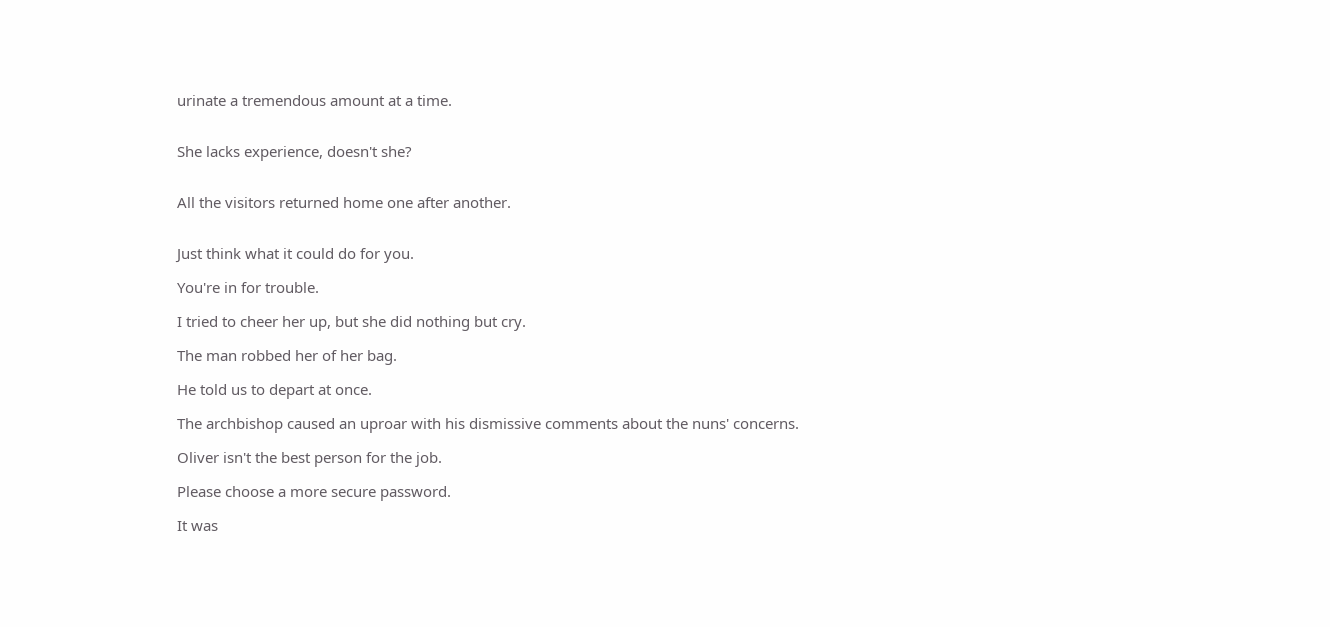urinate a tremendous amount at a time.


She lacks experience, doesn't she?


All the visitors returned home one after another.


Just think what it could do for you.

You're in for trouble.

I tried to cheer her up, but she did nothing but cry.

The man robbed her of her bag.

He told us to depart at once.

The archbishop caused an uproar with his dismissive comments about the nuns' concerns.

Oliver isn't the best person for the job.

Please choose a more secure password.

It was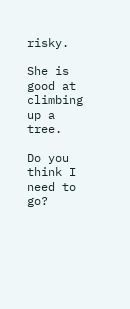risky.

She is good at climbing up a tree.

Do you think I need to go?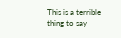This is a terrible thing to say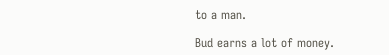to a man.

Bud earns a lot of money.